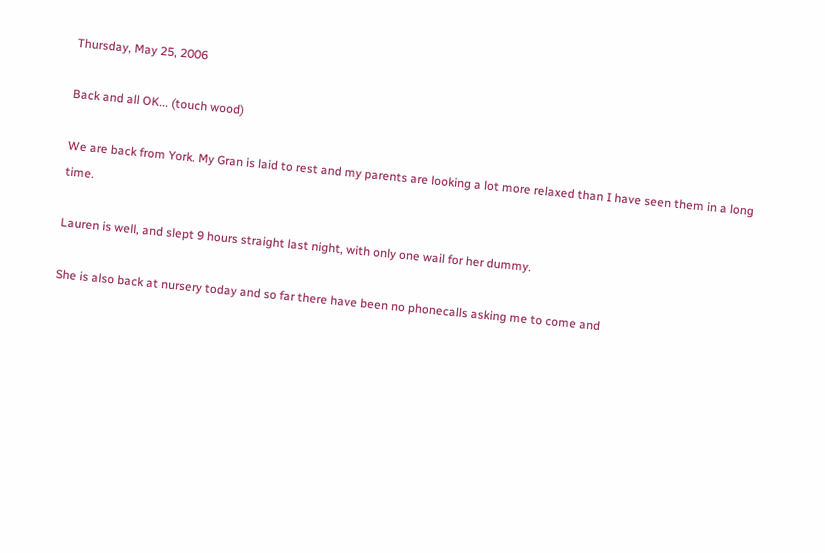Thursday, May 25, 2006

Back and all OK... (touch wood)

We are back from York. My Gran is laid to rest and my parents are looking a lot more relaxed than I have seen them in a long time.

Lauren is well, and slept 9 hours straight last night, with only one wail for her dummy.

She is also back at nursery today and so far there have been no phonecalls asking me to come and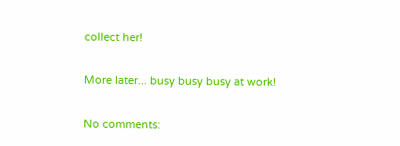collect her!

More later... busy busy busy at work!

No comments: